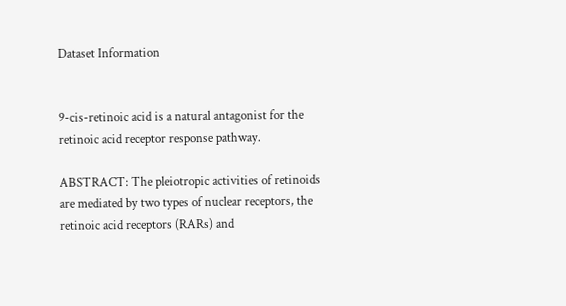Dataset Information


9-cis-retinoic acid is a natural antagonist for the retinoic acid receptor response pathway.

ABSTRACT: The pleiotropic activities of retinoids are mediated by two types of nuclear receptors, the retinoic acid receptors (RARs) and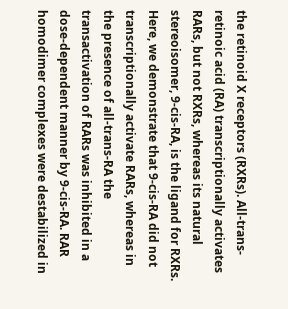the retinoid X receptors (RXRs). All-trans-retinoic acid (RA) transcriptionally activates RARs, but not RXRs, whereas its natural stereoisomer, 9-cis-RA, is the ligand for RXRs. Here, we demonstrate that 9-cis-RA did not transcriptionally activate RARs, whereas in the presence of all-trans-RA the transactivation of RARs was inhibited in a dose-dependent manner by 9-cis-RA. RAR homodimer complexes were destabilized in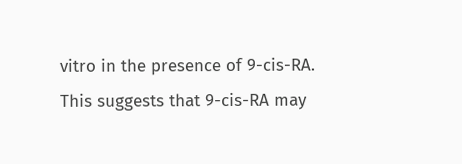vitro in the presence of 9-cis-RA. This suggests that 9-cis-RA may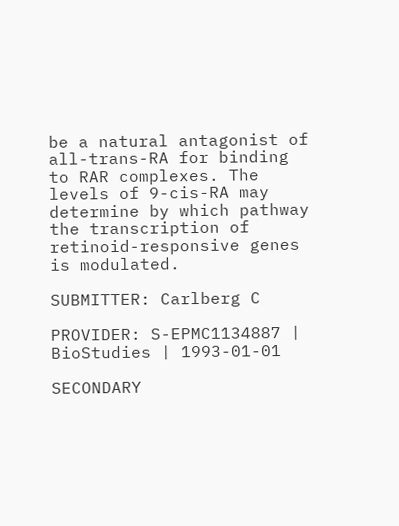be a natural antagonist of all-trans-RA for binding to RAR complexes. The levels of 9-cis-RA may determine by which pathway the transcription of retinoid-responsive genes is modulated.

SUBMITTER: Carlberg C

PROVIDER: S-EPMC1134887 | BioStudies | 1993-01-01

SECONDARY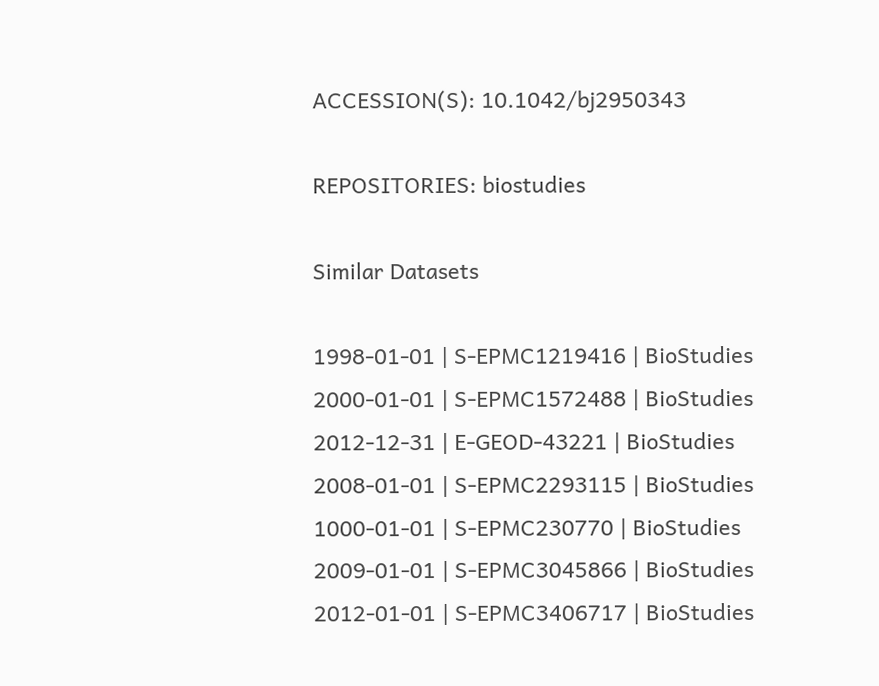ACCESSION(S): 10.1042/bj2950343

REPOSITORIES: biostudies

Similar Datasets

1998-01-01 | S-EPMC1219416 | BioStudies
2000-01-01 | S-EPMC1572488 | BioStudies
2012-12-31 | E-GEOD-43221 | BioStudies
2008-01-01 | S-EPMC2293115 | BioStudies
1000-01-01 | S-EPMC230770 | BioStudies
2009-01-01 | S-EPMC3045866 | BioStudies
2012-01-01 | S-EPMC3406717 | BioStudies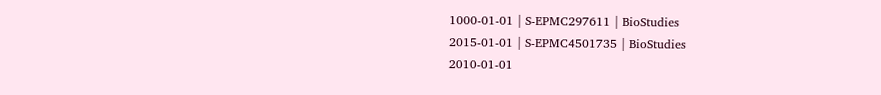1000-01-01 | S-EPMC297611 | BioStudies
2015-01-01 | S-EPMC4501735 | BioStudies
2010-01-01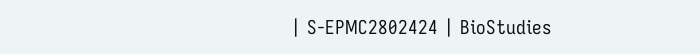| S-EPMC2802424 | BioStudies